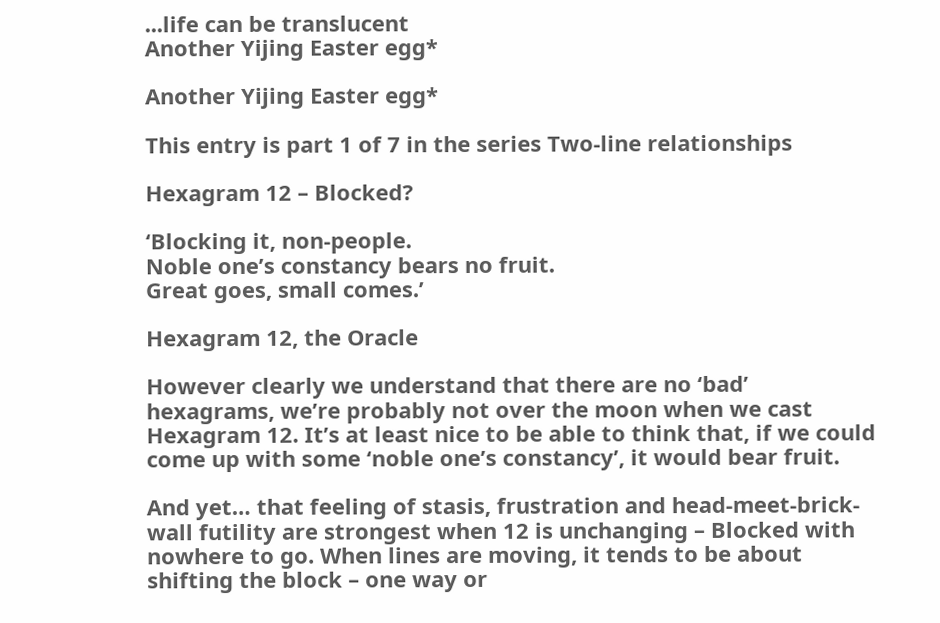...life can be translucent
Another Yijing Easter egg*

Another Yijing Easter egg*

This entry is part 1 of 7 in the series Two-line relationships

Hexagram 12 – Blocked?

‘Blocking it, non-people.
Noble one’s constancy bears no fruit.
Great goes, small comes.’

Hexagram 12, the Oracle

However clearly we understand that there are no ‘bad’ hexagrams, we’re probably not over the moon when we cast Hexagram 12. It’s at least nice to be able to think that, if we could come up with some ‘noble one’s constancy’, it would bear fruit.

And yet… that feeling of stasis, frustration and head-meet-brick-wall futility are strongest when 12 is unchanging – Blocked with nowhere to go. When lines are moving, it tends to be about shifting the block – one way or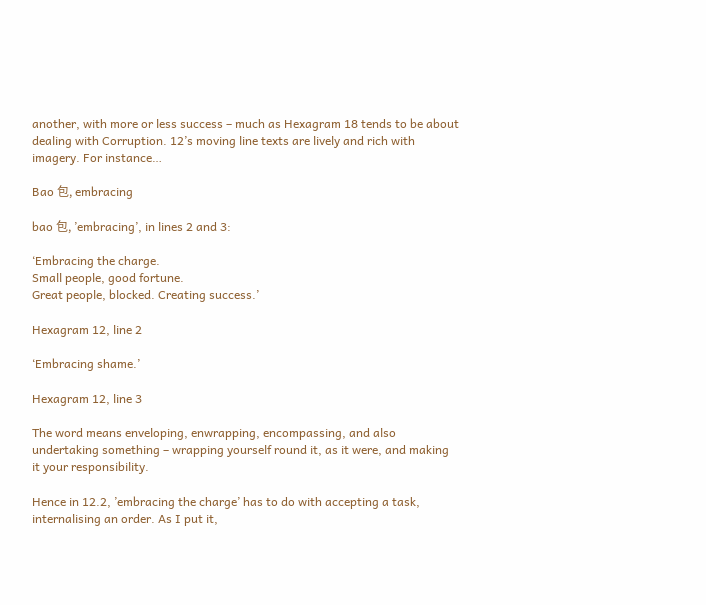another, with more or less success – much as Hexagram 18 tends to be about dealing with Corruption. 12’s moving line texts are lively and rich with imagery. For instance…

Bao 包, embracing

bao 包, ’embracing’, in lines 2 and 3:

‘Embracing the charge.
Small people, good fortune.
Great people, blocked. Creating success.’

Hexagram 12, line 2

‘Embracing shame.’

Hexagram 12, line 3

The word means enveloping, enwrapping, encompassing, and also undertaking something – wrapping yourself round it, as it were, and making it your responsibility.

Hence in 12.2, ’embracing the charge’ has to do with accepting a task, internalising an order. As I put it,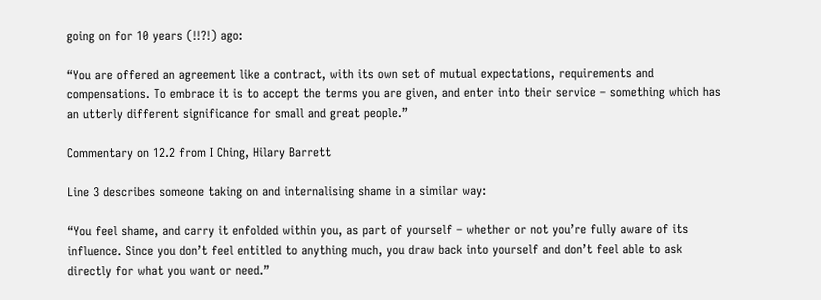going on for 10 years (!!?!) ago:

“You are offered an agreement like a contract, with its own set of mutual expectations, requirements and compensations. To embrace it is to accept the terms you are given, and enter into their service – something which has an utterly different significance for small and great people.”

Commentary on 12.2 from I Ching, Hilary Barrett

Line 3 describes someone taking on and internalising shame in a similar way:

“You feel shame, and carry it enfolded within you, as part of yourself – whether or not you’re fully aware of its influence. Since you don’t feel entitled to anything much, you draw back into yourself and don’t feel able to ask directly for what you want or need.”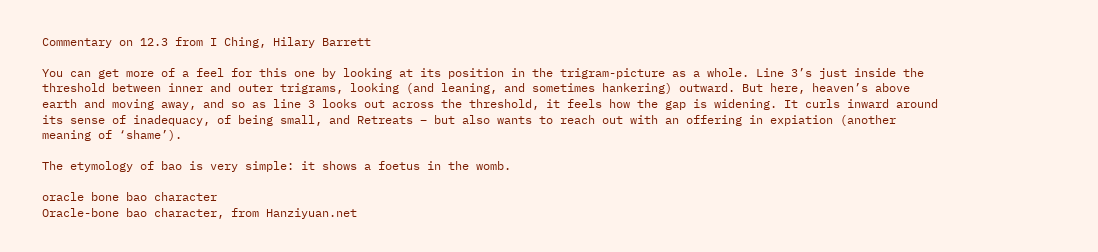Commentary on 12.3 from I Ching, Hilary Barrett

You can get more of a feel for this one by looking at its position in the trigram-picture as a whole. Line 3’s just inside the threshold between inner and outer trigrams, looking (and leaning, and sometimes hankering) outward. But here, heaven’s above earth and moving away, and so as line 3 looks out across the threshold, it feels how the gap is widening. It curls inward around its sense of inadequacy, of being small, and Retreats – but also wants to reach out with an offering in expiation (another meaning of ‘shame’).

The etymology of bao is very simple: it shows a foetus in the womb.

oracle bone bao character
Oracle-bone bao character, from Hanziyuan.net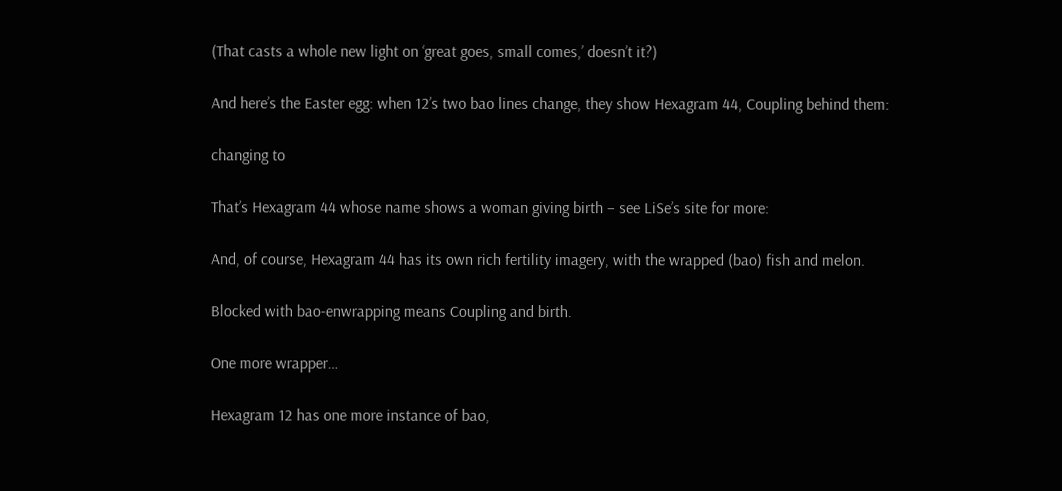(That casts a whole new light on ‘great goes, small comes,’ doesn’t it?)

And here’s the Easter egg: when 12’s two bao lines change, they show Hexagram 44, Coupling behind them:

changing to

That’s Hexagram 44 whose name shows a woman giving birth – see LiSe’s site for more:

And, of course, Hexagram 44 has its own rich fertility imagery, with the wrapped (bao) fish and melon.

Blocked with bao-enwrapping means Coupling and birth.

One more wrapper…

Hexagram 12 has one more instance of bao,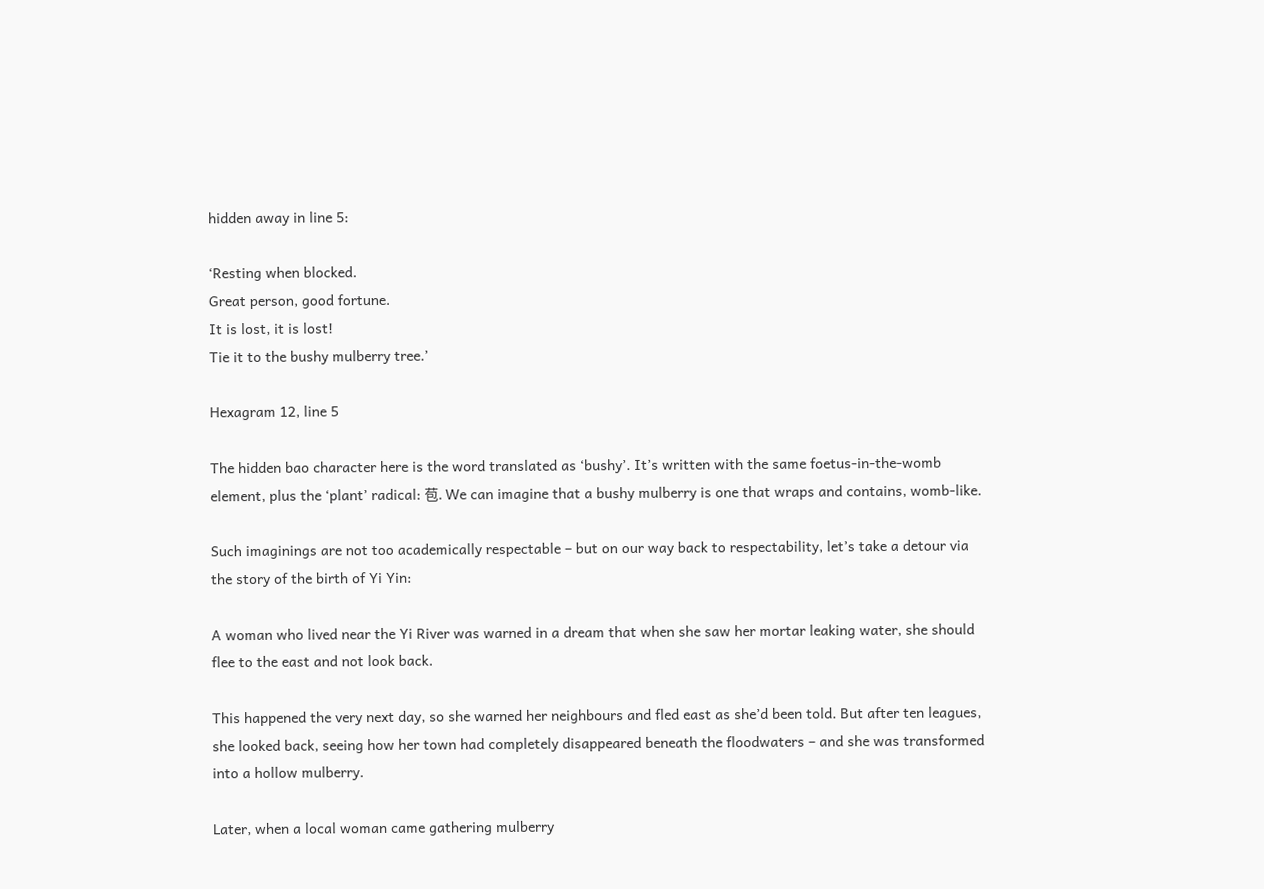hidden away in line 5:

‘Resting when blocked.
Great person, good fortune.
It is lost, it is lost!
Tie it to the bushy mulberry tree.’

Hexagram 12, line 5

The hidden bao character here is the word translated as ‘bushy’. It’s written with the same foetus-in-the-womb element, plus the ‘plant’ radical: 苞. We can imagine that a bushy mulberry is one that wraps and contains, womb-like.

Such imaginings are not too academically respectable – but on our way back to respectability, let’s take a detour via the story of the birth of Yi Yin:

A woman who lived near the Yi River was warned in a dream that when she saw her mortar leaking water, she should flee to the east and not look back.

This happened the very next day, so she warned her neighbours and fled east as she’d been told. But after ten leagues, she looked back, seeing how her town had completely disappeared beneath the floodwaters – and she was transformed into a hollow mulberry.

Later, when a local woman came gathering mulberry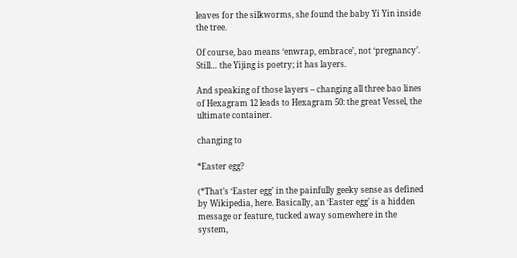leaves for the silkworms, she found the baby Yi Yin inside the tree.

Of course, bao means ‘enwrap, embrace’, not ‘pregnancy’. Still… the Yijing is poetry; it has layers.

And speaking of those layers – changing all three bao lines of Hexagram 12 leads to Hexagram 50: the great Vessel, the ultimate container.

changing to

*Easter egg?

(*That’s ‘Easter egg’ in the painfully geeky sense as defined by Wikipedia, here. Basically, an ‘Easter egg’ is a hidden message or feature, tucked away somewhere in the system,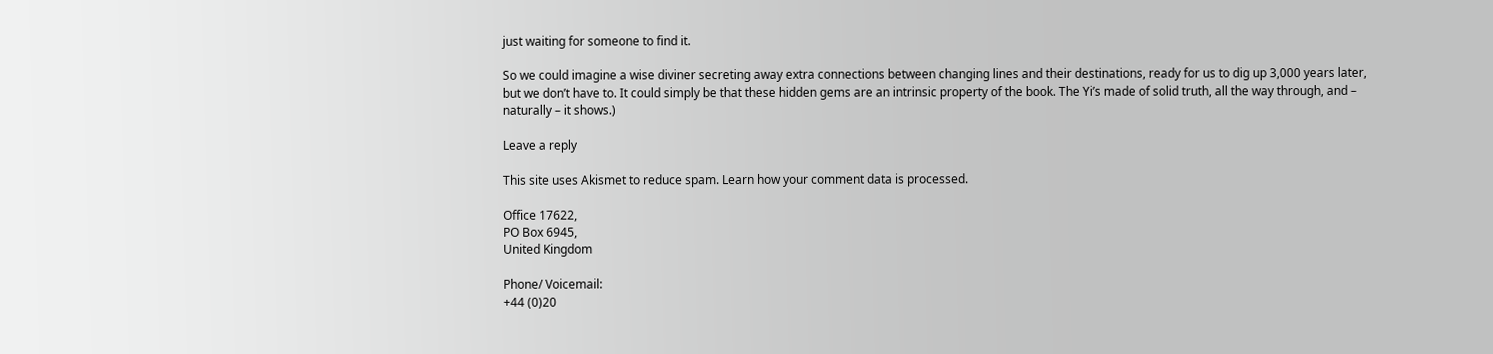just waiting for someone to find it.

So we could imagine a wise diviner secreting away extra connections between changing lines and their destinations, ready for us to dig up 3,000 years later, but we don’t have to. It could simply be that these hidden gems are an intrinsic property of the book. The Yi’s made of solid truth, all the way through, and – naturally – it shows.)

Leave a reply

This site uses Akismet to reduce spam. Learn how your comment data is processed.

Office 17622,
PO Box 6945,
United Kingdom

Phone/ Voicemail:
+44 (0)20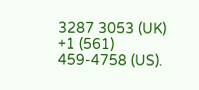3287 3053 (UK)
+1 (561) 459-4758 (US).